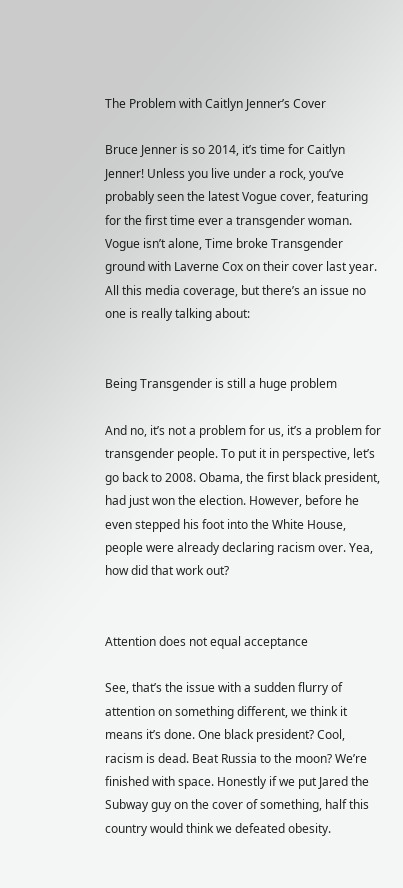The Problem with Caitlyn Jenner’s Cover

Bruce Jenner is so 2014, it’s time for Caitlyn Jenner! Unless you live under a rock, you’ve probably seen the latest Vogue cover, featuring for the first time ever a transgender woman. Vogue isn’t alone, Time broke Transgender ground with Laverne Cox on their cover last year. All this media coverage, but there’s an issue no one is really talking about:


Being Transgender is still a huge problem

And no, it’s not a problem for us, it’s a problem for transgender people. To put it in perspective, let’s go back to 2008. Obama, the first black president, had just won the election. However, before he even stepped his foot into the White House, people were already declaring racism over. Yea, how did that work out?


Attention does not equal acceptance

See, that’s the issue with a sudden flurry of attention on something different, we think it means it’s done. One black president? Cool, racism is dead. Beat Russia to the moon? We’re finished with space. Honestly if we put Jared the Subway guy on the cover of something, half this country would think we defeated obesity.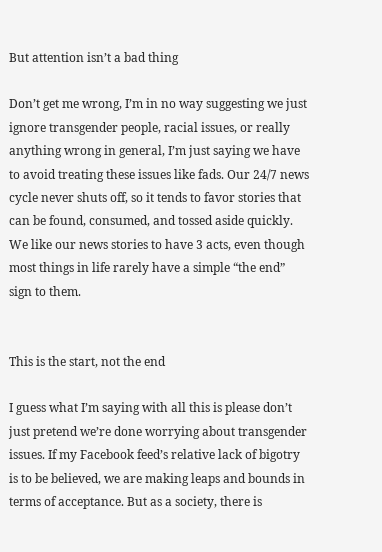But attention isn’t a bad thing

Don’t get me wrong, I’m in no way suggesting we just ignore transgender people, racial issues, or really anything wrong in general, I’m just saying we have to avoid treating these issues like fads. Our 24/7 news cycle never shuts off, so it tends to favor stories that can be found, consumed, and tossed aside quickly. We like our news stories to have 3 acts, even though most things in life rarely have a simple “the end” sign to them.


This is the start, not the end

I guess what I’m saying with all this is please don’t just pretend we’re done worrying about transgender issues. If my Facebook feed’s relative lack of bigotry is to be believed, we are making leaps and bounds in terms of acceptance. But as a society, there is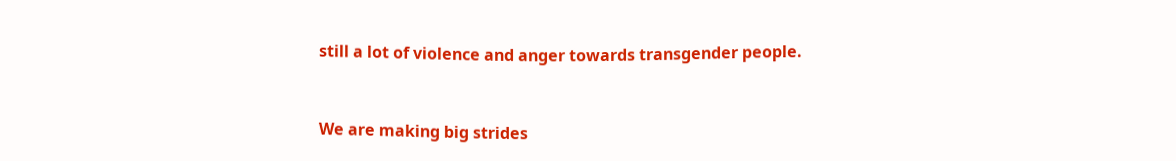still a lot of violence and anger towards transgender people.


We are making big strides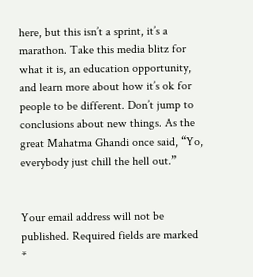here, but this isn’t a sprint, it’s a marathon. Take this media blitz for what it is, an education opportunity, and learn more about how it’s ok for people to be different. Don’t jump to conclusions about new things. As the great Mahatma Ghandi once said, “Yo, everybody just chill the hell out.”


Your email address will not be published. Required fields are marked *